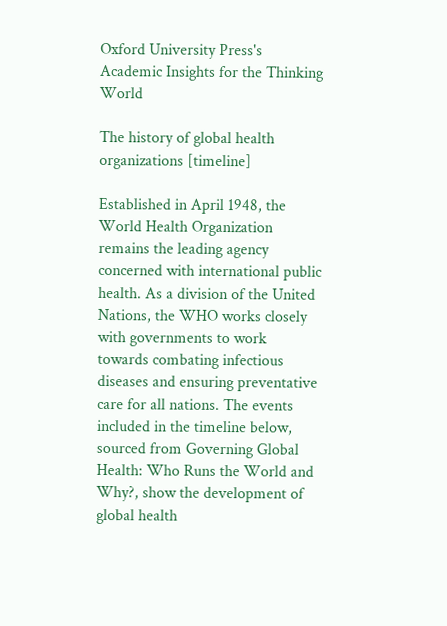Oxford University Press's
Academic Insights for the Thinking World

The history of global health organizations [timeline]

Established in April 1948, the World Health Organization remains the leading agency concerned with international public health. As a division of the United Nations, the WHO works closely with governments to work towards combating infectious diseases and ensuring preventative care for all nations. The events included in the timeline below, sourced from Governing Global Health: Who Runs the World and Why?, show the development of global health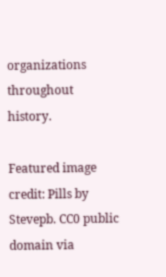organizations throughout history.

Featured image credit: Pills by Stevepb. CC0 public domain via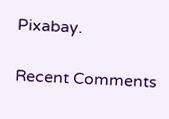Pixabay.

Recent Comments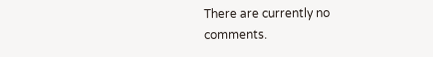There are currently no comments.